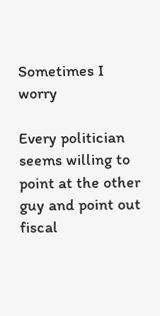Sometimes I worry

Every politician seems willing to point at the other guy and point out fiscal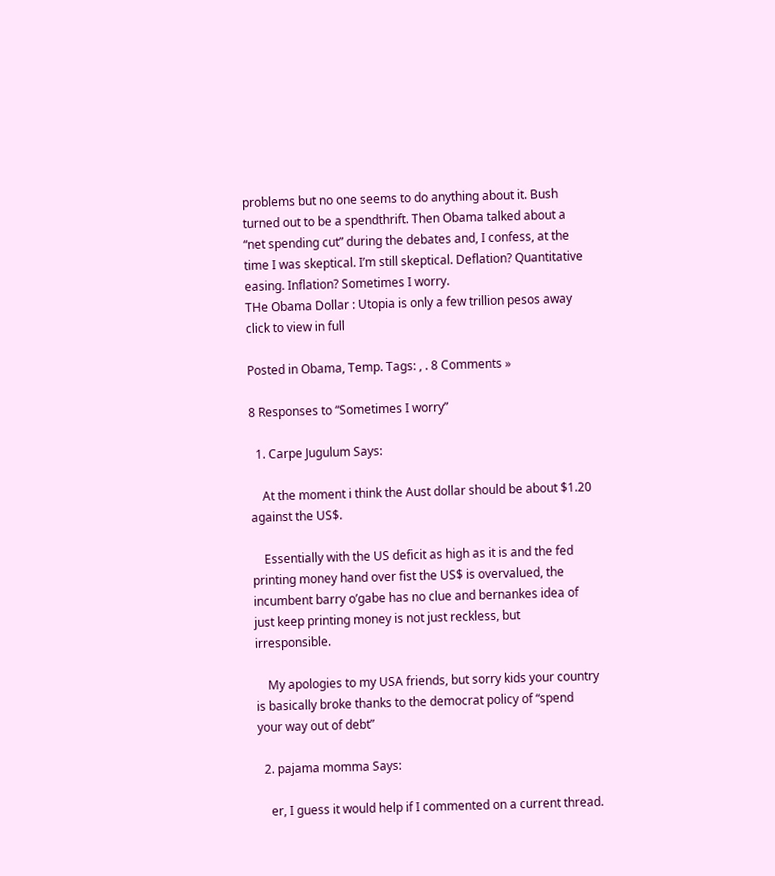problems but no one seems to do anything about it. Bush turned out to be a spendthrift. Then Obama talked about a “net spending cut” during the debates and, I confess, at the time I was skeptical. I’m still skeptical. Deflation? Quantitative easing. Inflation? Sometimes I worry.
THe Obama Dollar : Utopia is only a few trillion pesos away
click to view in full

Posted in Obama, Temp. Tags: , . 8 Comments »

8 Responses to “Sometimes I worry”

  1. Carpe Jugulum Says:

    At the moment i think the Aust dollar should be about $1.20 against the US$.

    Essentially with the US deficit as high as it is and the fed printing money hand over fist the US$ is overvalued, the incumbent barry o’gabe has no clue and bernankes idea of just keep printing money is not just reckless, but irresponsible.

    My apologies to my USA friends, but sorry kids your country is basically broke thanks to the democrat policy of “spend your way out of debt”

  2. pajama momma Says:

    er, I guess it would help if I commented on a current thread.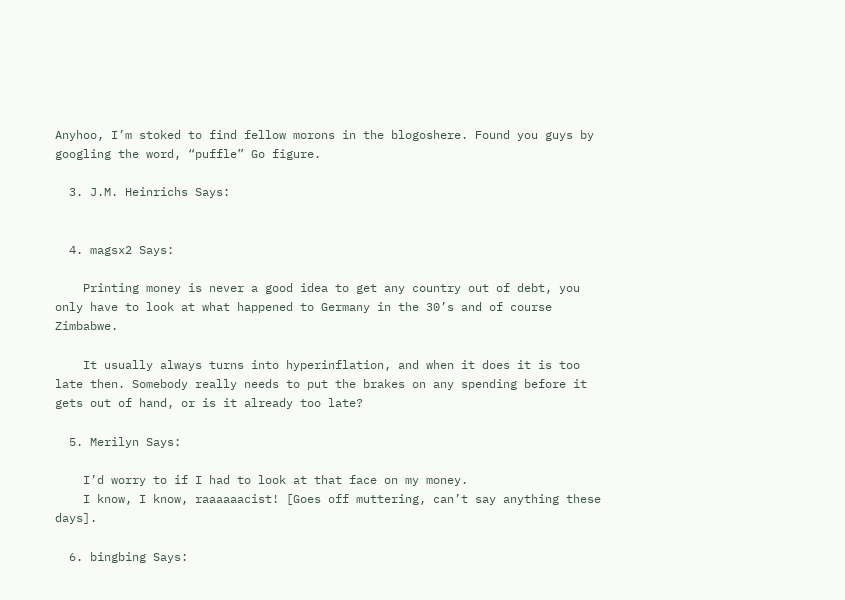Anyhoo, I’m stoked to find fellow morons in the blogoshere. Found you guys by googling the word, “puffle” Go figure.

  3. J.M. Heinrichs Says:


  4. magsx2 Says:

    Printing money is never a good idea to get any country out of debt, you only have to look at what happened to Germany in the 30’s and of course Zimbabwe.

    It usually always turns into hyperinflation, and when it does it is too late then. Somebody really needs to put the brakes on any spending before it gets out of hand, or is it already too late?

  5. Merilyn Says:

    I’d worry to if I had to look at that face on my money.
    I know, I know, raaaaaacist! [Goes off muttering, can’t say anything these days].

  6. bingbing Says: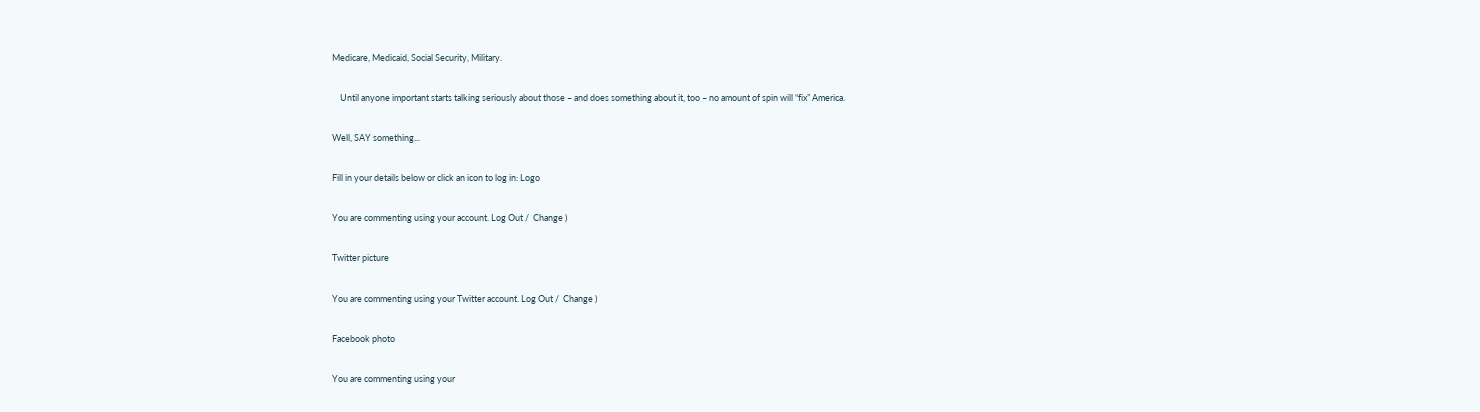Medicare, Medicaid, Social Security, Military.

    Until anyone important starts talking seriously about those – and does something about it, too – no amount of spin will “fix” America.

Well, SAY something...

Fill in your details below or click an icon to log in: Logo

You are commenting using your account. Log Out /  Change )

Twitter picture

You are commenting using your Twitter account. Log Out /  Change )

Facebook photo

You are commenting using your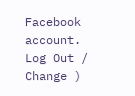Facebook account. Log Out /  Change )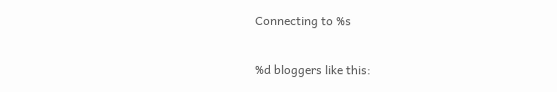Connecting to %s

%d bloggers like this: